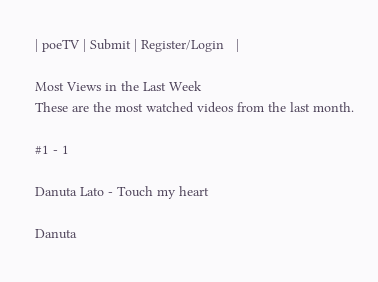| poeTV | Submit | Register/Login   |

Most Views in the Last Week
These are the most watched videos from the last month.

#1 - 1

Danuta Lato - Touch my heart

Danuta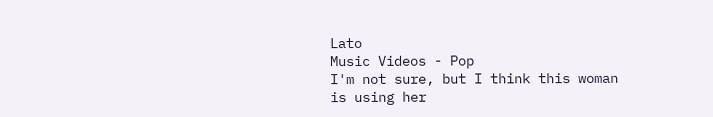Lato
Music Videos - Pop
I'm not sure, but I think this woman is using her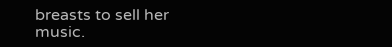breasts to sell her music.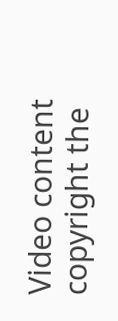Video content copyright the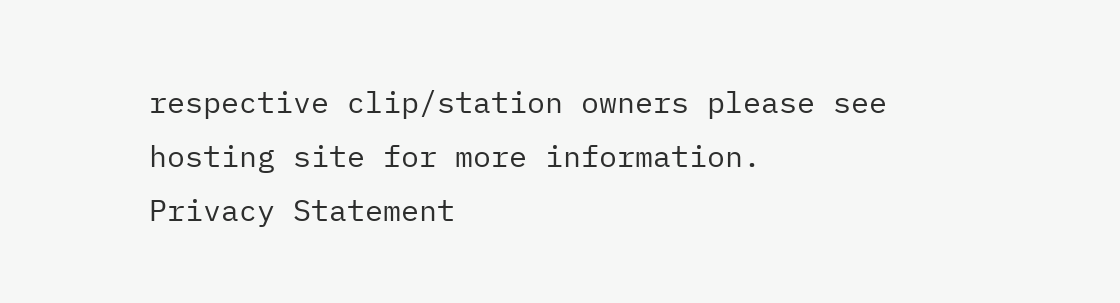respective clip/station owners please see hosting site for more information.
Privacy Statement